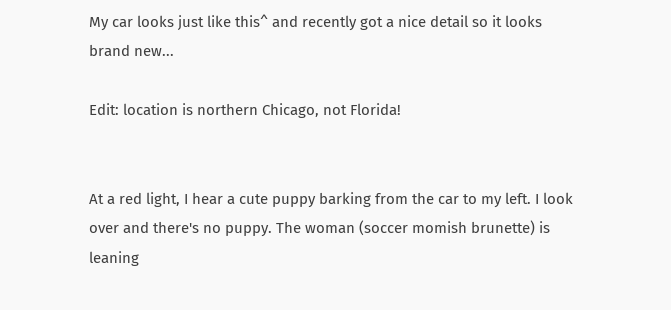My car looks just like this^ and recently got a nice detail so it looks brand new...

Edit: location is northern Chicago, not Florida!


At a red light, I hear a cute puppy barking from the car to my left. I look over and there's no puppy. The woman (soccer momish brunette) is leaning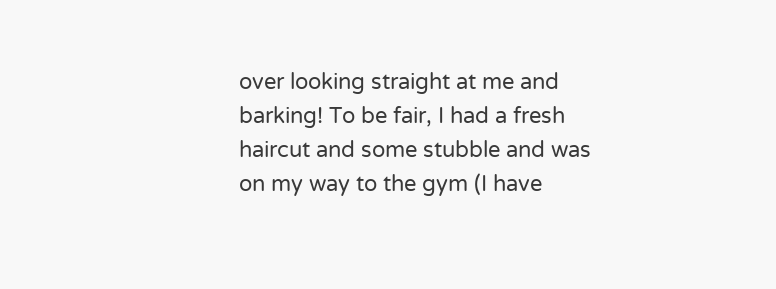over looking straight at me and barking! To be fair, I had a fresh haircut and some stubble and was on my way to the gym (I have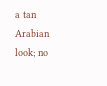a tan Arabian look; no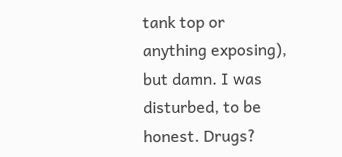tank top or anything exposing), but damn. I was disturbed, to be honest. Drugs?